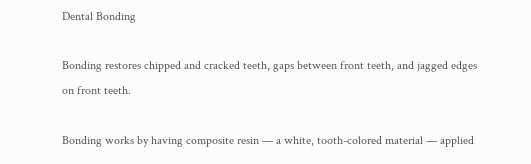Dental Bonding

Bonding restores chipped and cracked teeth, gaps between front teeth, and jagged edges on front teeth.

Bonding works by having composite resin — a white, tooth-colored material — applied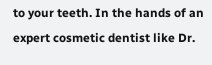to your teeth. In the hands of an expert cosmetic dentist like Dr.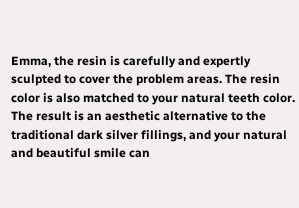Emma, the resin is carefully and expertly sculpted to cover the problem areas. The resin color is also matched to your natural teeth color. The result is an aesthetic alternative to the traditional dark silver fillings, and your natural and beautiful smile can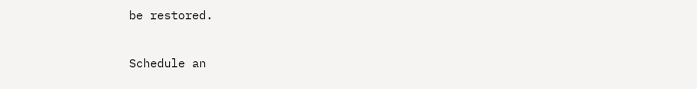be restored.

Schedule an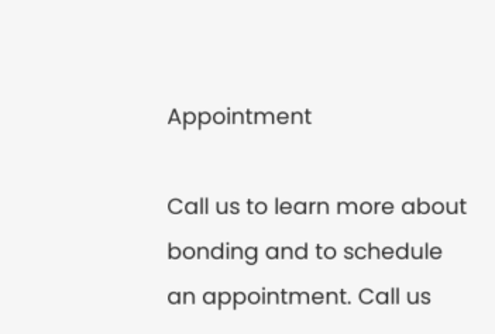Appointment

Call us to learn more about bonding and to schedule an appointment. Call us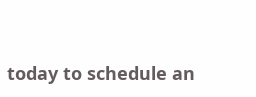today to schedule an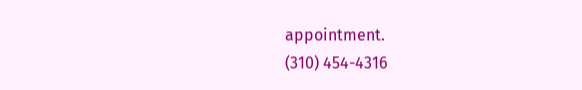appointment.
(310) 454-4316